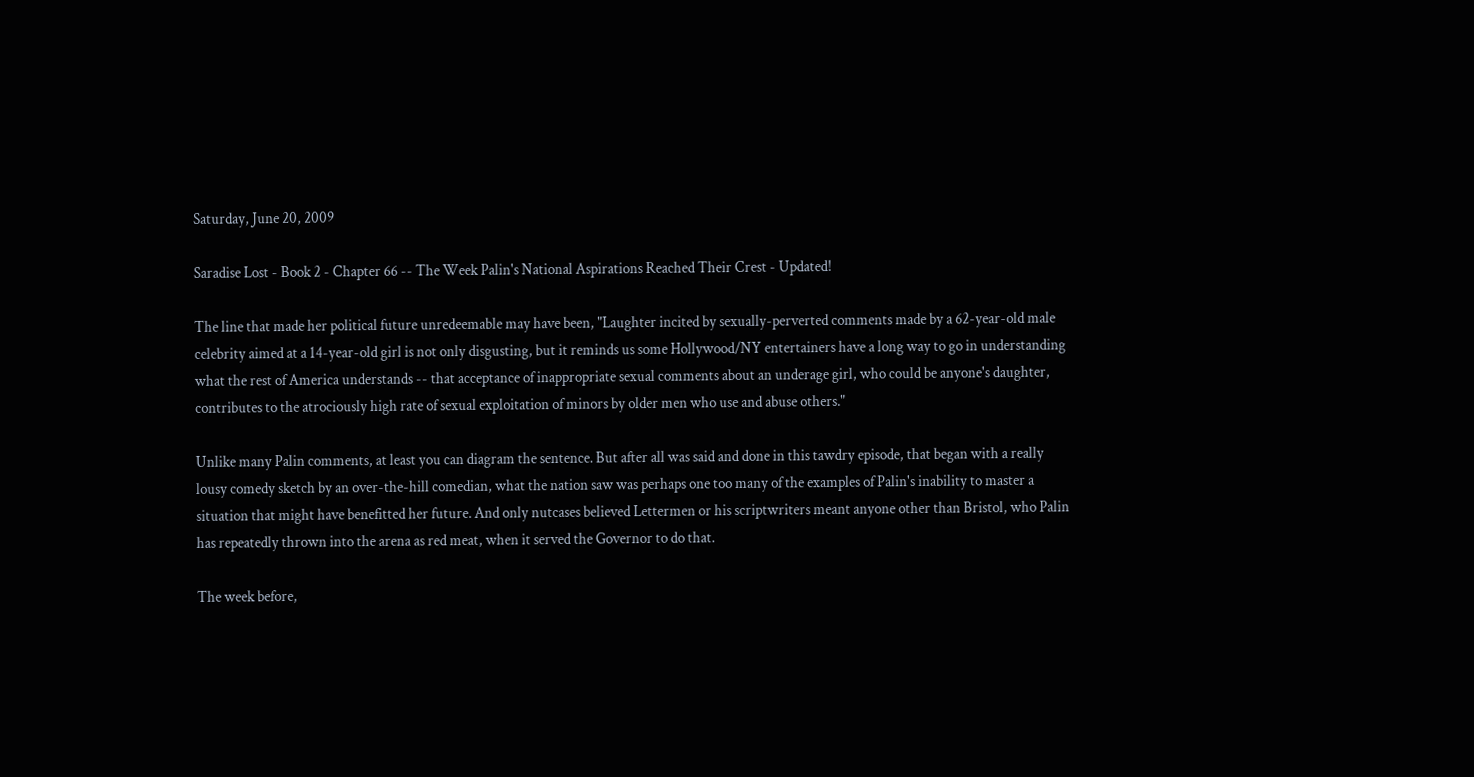Saturday, June 20, 2009

Saradise Lost - Book 2 - Chapter 66 -- The Week Palin's National Aspirations Reached Their Crest - Updated!

The line that made her political future unredeemable may have been, "Laughter incited by sexually-perverted comments made by a 62-year-old male celebrity aimed at a 14-year-old girl is not only disgusting, but it reminds us some Hollywood/NY entertainers have a long way to go in understanding what the rest of America understands -- that acceptance of inappropriate sexual comments about an underage girl, who could be anyone's daughter, contributes to the atrociously high rate of sexual exploitation of minors by older men who use and abuse others."

Unlike many Palin comments, at least you can diagram the sentence. But after all was said and done in this tawdry episode, that began with a really lousy comedy sketch by an over-the-hill comedian, what the nation saw was perhaps one too many of the examples of Palin's inability to master a situation that might have benefitted her future. And only nutcases believed Lettermen or his scriptwriters meant anyone other than Bristol, who Palin has repeatedly thrown into the arena as red meat, when it served the Governor to do that.

The week before,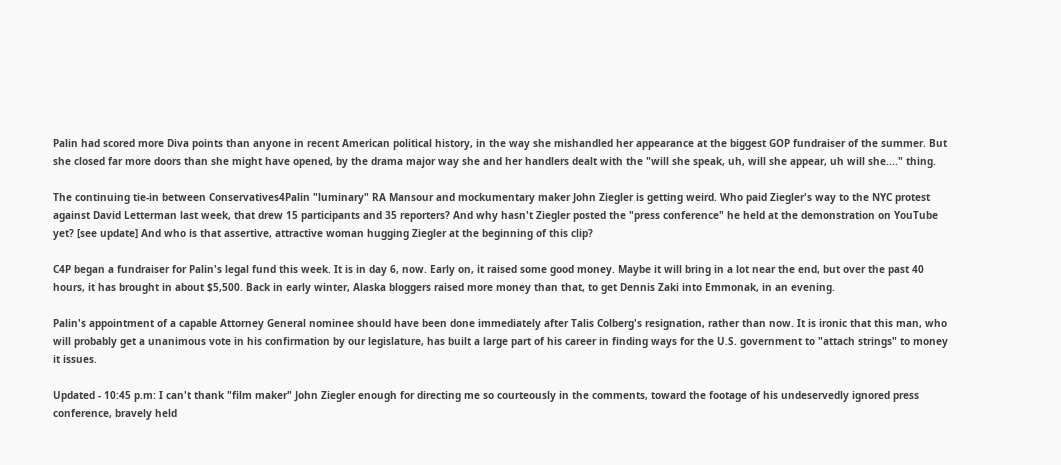Palin had scored more Diva points than anyone in recent American political history, in the way she mishandled her appearance at the biggest GOP fundraiser of the summer. But she closed far more doors than she might have opened, by the drama major way she and her handlers dealt with the "will she speak, uh, will she appear, uh will she...." thing.

The continuing tie-in between Conservatives4Palin "luminary" RA Mansour and mockumentary maker John Ziegler is getting weird. Who paid Ziegler's way to the NYC protest against David Letterman last week, that drew 15 participants and 35 reporters? And why hasn't Ziegler posted the "press conference" he held at the demonstration on YouTube yet? [see update] And who is that assertive, attractive woman hugging Ziegler at the beginning of this clip?

C4P began a fundraiser for Palin's legal fund this week. It is in day 6, now. Early on, it raised some good money. Maybe it will bring in a lot near the end, but over the past 40 hours, it has brought in about $5,500. Back in early winter, Alaska bloggers raised more money than that, to get Dennis Zaki into Emmonak, in an evening.

Palin's appointment of a capable Attorney General nominee should have been done immediately after Talis Colberg's resignation, rather than now. It is ironic that this man, who will probably get a unanimous vote in his confirmation by our legislature, has built a large part of his career in finding ways for the U.S. government to "attach strings" to money it issues.

Updated - 10:45 p.m: I can't thank "film maker" John Ziegler enough for directing me so courteously in the comments, toward the footage of his undeservedly ignored press conference, bravely held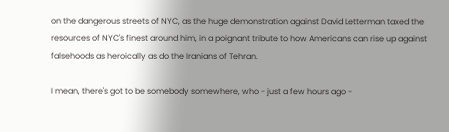on the dangerous streets of NYC, as the huge demonstration against David Letterman taxed the resources of NYC's finest around him, in a poignant tribute to how Americans can rise up against falsehoods as heroically as do the Iranians of Tehran.

I mean, there's got to be somebody somewhere, who - just a few hours ago -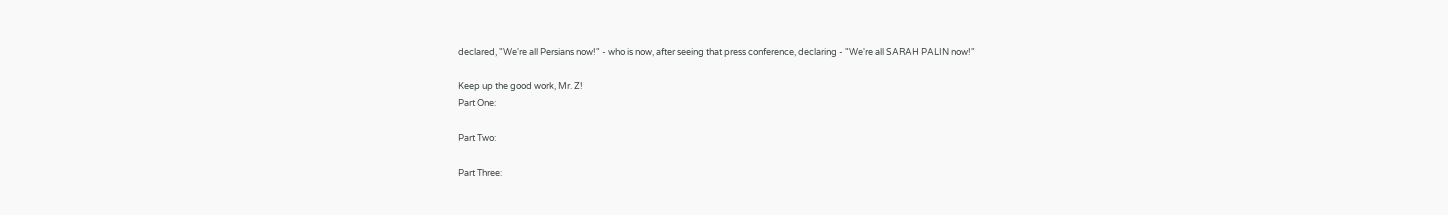declared, "We're all Persians now!" - who is now, after seeing that press conference, declaring - "We're all SARAH PALIN now!"

Keep up the good work, Mr. Z!
Part One:

Part Two:

Part Three: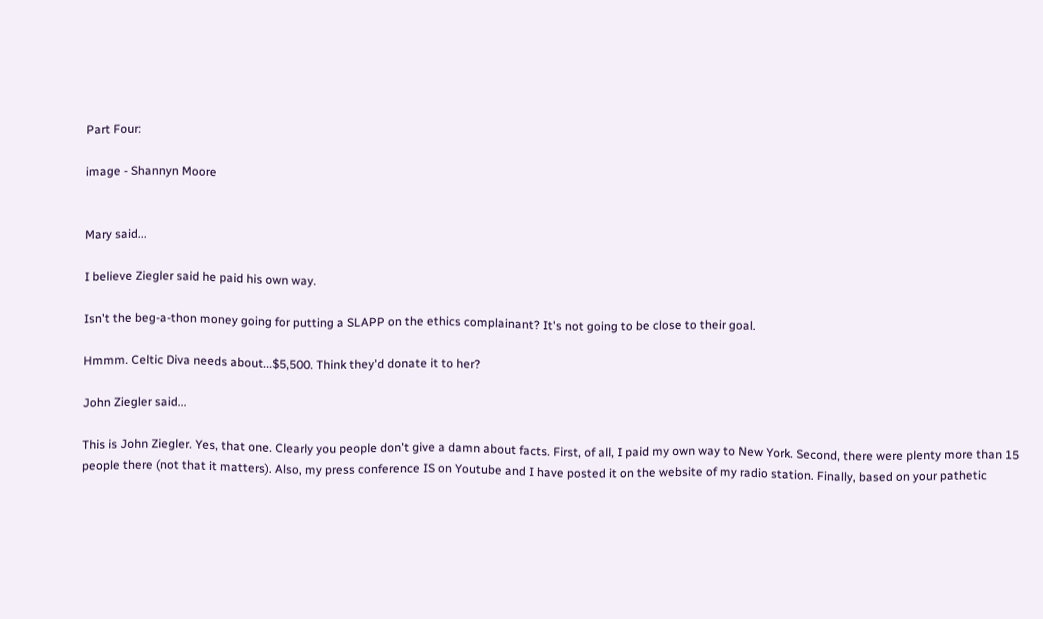Part Four:

image - Shannyn Moore


Mary said...

I believe Ziegler said he paid his own way.

Isn't the beg-a-thon money going for putting a SLAPP on the ethics complainant? It's not going to be close to their goal.

Hmmm. Celtic Diva needs about...$5,500. Think they'd donate it to her?

John Ziegler said...

This is John Ziegler. Yes, that one. Clearly you people don't give a damn about facts. First, of all, I paid my own way to New York. Second, there were plenty more than 15 people there (not that it matters). Also, my press conference IS on Youtube and I have posted it on the website of my radio station. Finally, based on your pathetic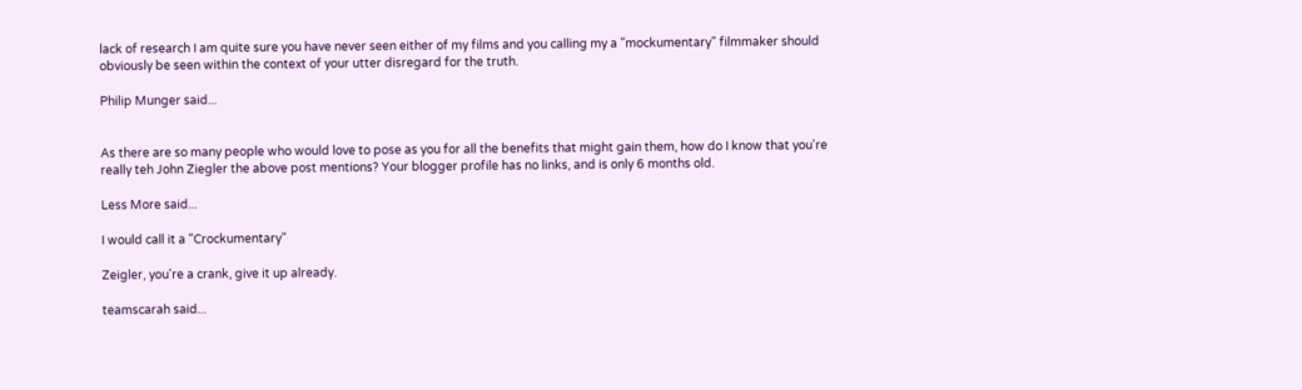lack of research I am quite sure you have never seen either of my films and you calling my a "mockumentary" filmmaker should obviously be seen within the context of your utter disregard for the truth.

Philip Munger said...


As there are so many people who would love to pose as you for all the benefits that might gain them, how do I know that you're really teh John Ziegler the above post mentions? Your blogger profile has no links, and is only 6 months old.

Less More said...

I would call it a "Crockumentary"

Zeigler, you're a crank, give it up already.

teamscarah said...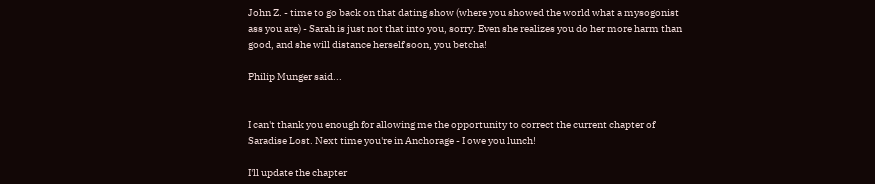John Z. - time to go back on that dating show (where you showed the world what a mysogonist ass you are) - Sarah is just not that into you, sorry. Even she realizes you do her more harm than good, and she will distance herself soon, you betcha!

Philip Munger said...


I can't thank you enough for allowing me the opportunity to correct the current chapter of Saradise Lost. Next time you're in Anchorage - I owe you lunch!

I'll update the chapter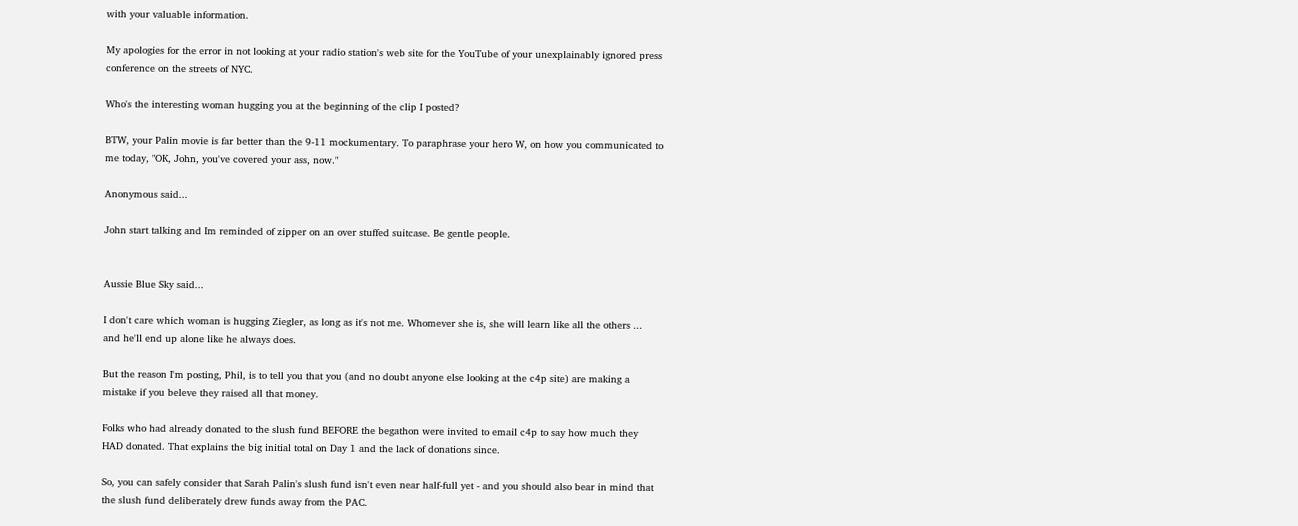with your valuable information.

My apologies for the error in not looking at your radio station's web site for the YouTube of your unexplainably ignored press conference on the streets of NYC.

Who's the interesting woman hugging you at the beginning of the clip I posted?

BTW, your Palin movie is far better than the 9-11 mockumentary. To paraphrase your hero W, on how you communicated to me today, "OK, John, you've covered your ass, now."

Anonymous said...

John start talking and Im reminded of zipper on an over stuffed suitcase. Be gentle people.


Aussie Blue Sky said...

I don't care which woman is hugging Ziegler, as long as it's not me. Whomever she is, she will learn like all the others ... and he'll end up alone like he always does.

But the reason I'm posting, Phil, is to tell you that you (and no doubt anyone else looking at the c4p site) are making a mistake if you beleve they raised all that money.

Folks who had already donated to the slush fund BEFORE the begathon were invited to email c4p to say how much they HAD donated. That explains the big initial total on Day 1 and the lack of donations since.

So, you can safely consider that Sarah Palin's slush fund isn't even near half-full yet - and you should also bear in mind that the slush fund deliberately drew funds away from the PAC.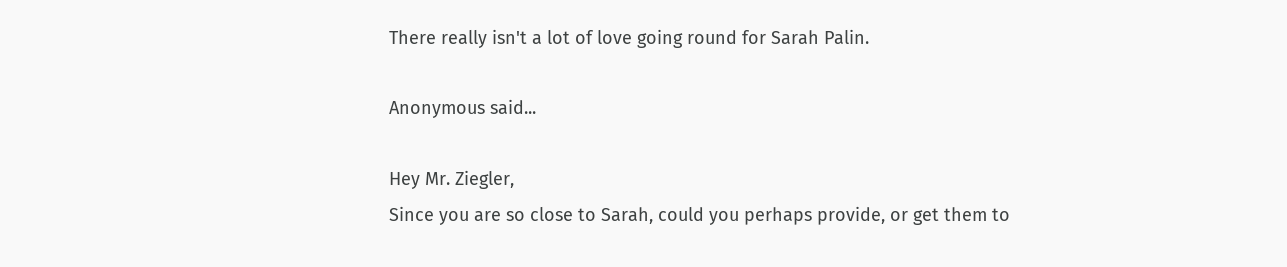There really isn't a lot of love going round for Sarah Palin.

Anonymous said...

Hey Mr. Ziegler,
Since you are so close to Sarah, could you perhaps provide, or get them to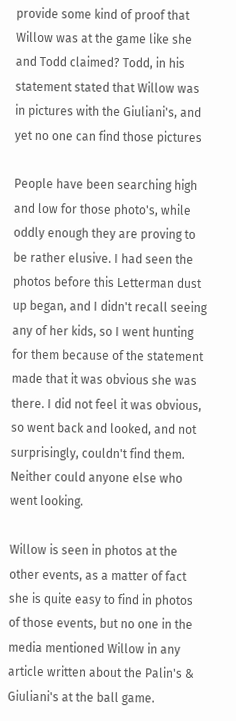provide some kind of proof that Willow was at the game like she and Todd claimed? Todd, in his statement stated that Willow was in pictures with the Giuliani's, and yet no one can find those pictures

People have been searching high and low for those photo's, while oddly enough they are proving to be rather elusive. I had seen the photos before this Letterman dust up began, and I didn't recall seeing any of her kids, so I went hunting for them because of the statement made that it was obvious she was there. I did not feel it was obvious, so went back and looked, and not surprisingly, couldn't find them. Neither could anyone else who went looking.

Willow is seen in photos at the other events, as a matter of fact she is quite easy to find in photos of those events, but no one in the media mentioned Willow in any article written about the Palin's & Giuliani's at the ball game.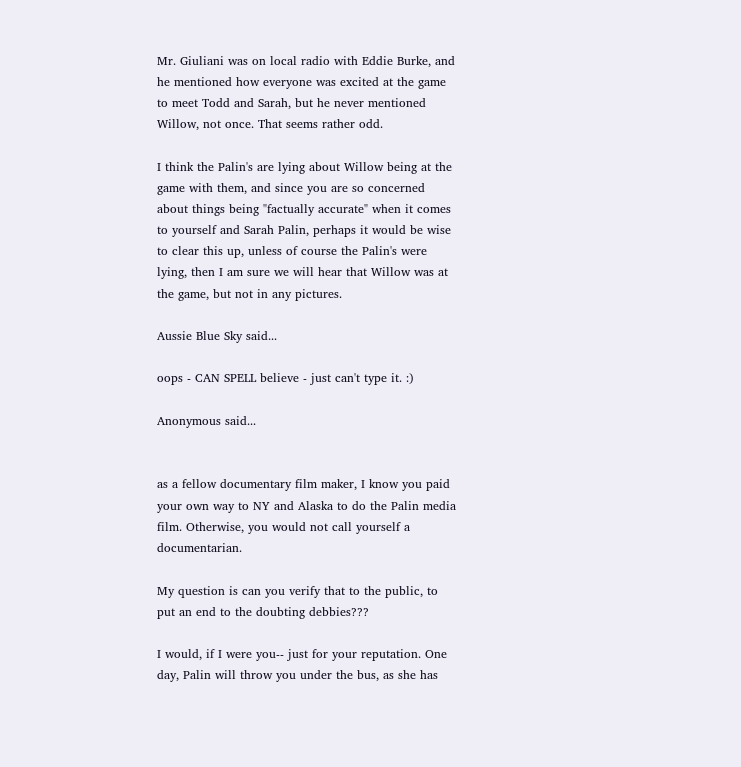Mr. Giuliani was on local radio with Eddie Burke, and he mentioned how everyone was excited at the game to meet Todd and Sarah, but he never mentioned Willow, not once. That seems rather odd.

I think the Palin's are lying about Willow being at the game with them, and since you are so concerned about things being "factually accurate" when it comes to yourself and Sarah Palin, perhaps it would be wise to clear this up, unless of course the Palin's were lying, then I am sure we will hear that Willow was at the game, but not in any pictures.

Aussie Blue Sky said...

oops - CAN SPELL believe - just can't type it. :)

Anonymous said...


as a fellow documentary film maker, I know you paid your own way to NY and Alaska to do the Palin media film. Otherwise, you would not call yourself a documentarian.

My question is can you verify that to the public, to put an end to the doubting debbies???

I would, if I were you-- just for your reputation. One day, Palin will throw you under the bus, as she has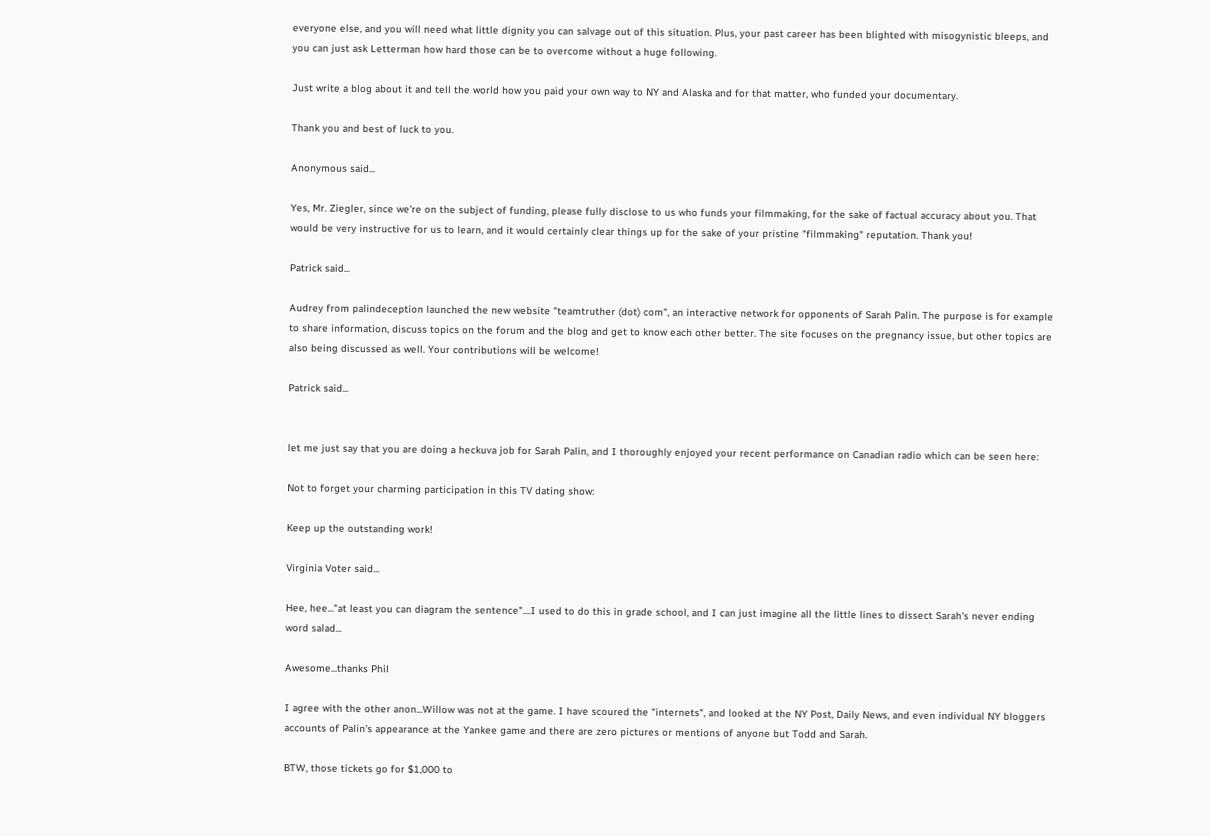everyone else, and you will need what little dignity you can salvage out of this situation. Plus, your past career has been blighted with misogynistic bleeps, and you can just ask Letterman how hard those can be to overcome without a huge following.

Just write a blog about it and tell the world how you paid your own way to NY and Alaska and for that matter, who funded your documentary.

Thank you and best of luck to you.

Anonymous said...

Yes, Mr. Ziegler, since we're on the subject of funding, please fully disclose to us who funds your filmmaking, for the sake of factual accuracy about you. That would be very instructive for us to learn, and it would certainly clear things up for the sake of your pristine "filmmaking" reputation. Thank you!

Patrick said...

Audrey from palindeception launched the new website "teamtruther (dot) com", an interactive network for opponents of Sarah Palin. The purpose is for example to share information, discuss topics on the forum and the blog and get to know each other better. The site focuses on the pregnancy issue, but other topics are also being discussed as well. Your contributions will be welcome!

Patrick said...


let me just say that you are doing a heckuva job for Sarah Palin, and I thoroughly enjoyed your recent performance on Canadian radio which can be seen here:

Not to forget your charming participation in this TV dating show:

Keep up the outstanding work!

Virginia Voter said...

Hee, hee..."at least you can diagram the sentence"....I used to do this in grade school, and I can just imagine all the little lines to dissect Sarah's never ending word salad...

Awesome...thanks Phil

I agree with the other anon...Willow was not at the game. I have scoured the "internets", and looked at the NY Post, Daily News, and even individual NY bloggers accounts of Palin's appearance at the Yankee game and there are zero pictures or mentions of anyone but Todd and Sarah.

BTW, those tickets go for $1,000 to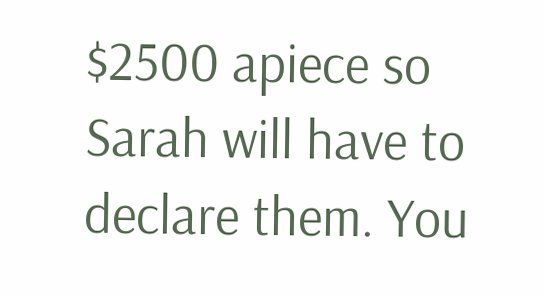$2500 apiece so Sarah will have to declare them. You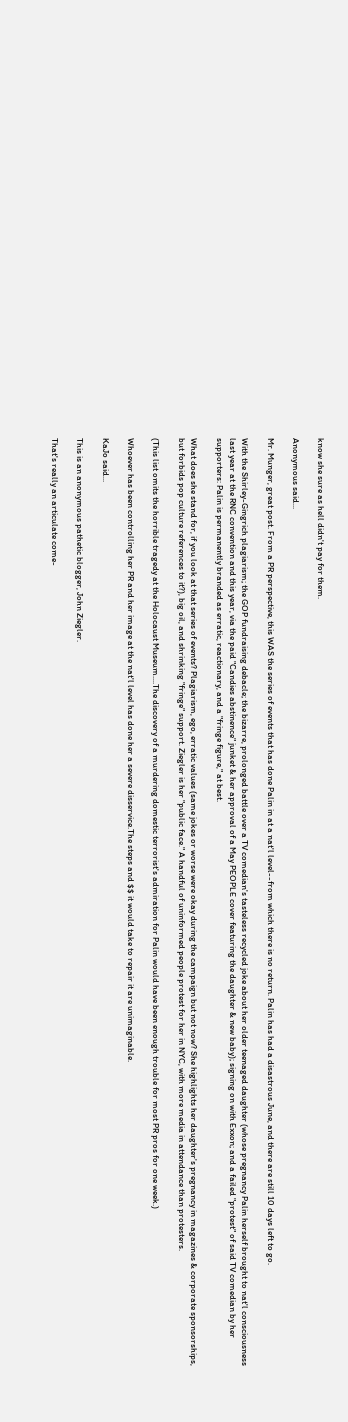know she sure as hell didn't pay for them.

Anonymous said...

Mr. Munger, great post. From a PR perspective, this WAS the series of events that has done Palin in at a nat'l level--from which there is no return. Palin has had a disastrous June, and there are still 10 days left to go.

With the Shirley-Gingrich plagiarism; the GOP fundraising debacle; the bizarre, prolonged battle over a TV comedian's tasteless recycled joke about her older teenaged daughter (whose pregnancy Palin herself brought to nat'l consciousness last year at the RNC convention and this year, via the paid "Candies abstinence" junket & her approval of a May PEOPLE cover featuring the daughter & new baby); signing on with Exxon; and a failed "protest" of said TV comedian by her supporters: Palin is permanently branded as erratic, reactionary, and a "fringe figure," at best.

What does she stand for, if you look at that series of events? Plagiarism, ego, erratic values (same jokes or worse were okay during the campaign but not now? She highlights her daughter's pregnancy in magazines & corporate sponsorships, but forbids pop culture references to it?), big oil, and shrinking "fringe" support. Ziegler is her "public face." A handful of uninformed people protest for her in NYC, with more media in attendance than protesters.

(This list omits the horrible tragedy at the Holocaust Museum....The discovery of a murdering domestic terrorist's admiration for Palin would have been enough trouble for most PR pros for one week.)

Whoever has been controlling her PR and her image at the nat'l level has done her a severe disservice.The steps and $$ it would take to repair it are unimaginable.

KaJo said...

This is an anonymous pathetic blogger, John Ziegler.

That's really an articulate come-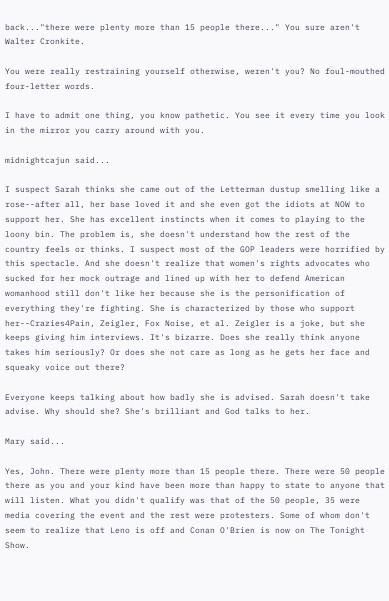back..."there were plenty more than 15 people there..." You sure aren't Walter Cronkite.

You were really restraining yourself otherwise, weren't you? No foul-mouthed four-letter words.

I have to admit one thing, you know pathetic. You see it every time you look in the mirror you carry around with you.

midnightcajun said...

I suspect Sarah thinks she came out of the Letterman dustup smelling like a rose--after all, her base loved it and she even got the idiots at NOW to support her. She has excellent instincts when it comes to playing to the loony bin. The problem is, she doesn't understand how the rest of the country feels or thinks. I suspect most of the GOP leaders were horrified by this spectacle. And she doesn't realize that women's rights advocates who sucked for her mock outrage and lined up with her to defend American womanhood still don't like her because she is the personification of everything they're fighting. She is characterized by those who support her--Crazies4Pain, Zeigler, Fox Noise, et al. Zeigler is a joke, but she keeps giving him interviews. It's bizarre. Does she really think anyone takes him seriously? Or does she not care as long as he gets her face and squeaky voice out there?

Everyone keeps talking about how badly she is advised. Sarah doesn't take advise. Why should she? She's brilliant and God talks to her.

Mary said...

Yes, John. There were plenty more than 15 people there. There were 50 people there as you and your kind have been more than happy to state to anyone that will listen. What you didn't qualify was that of the 50 people, 35 were media covering the event and the rest were protesters. Some of whom don't seem to realize that Leno is off and Conan O'Brien is now on The Tonight Show.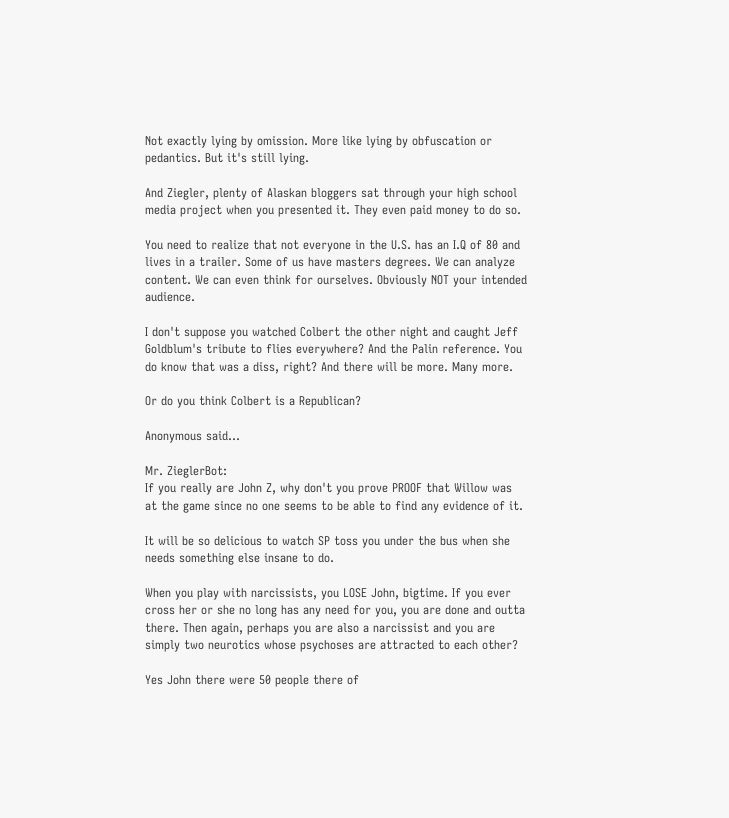Not exactly lying by omission. More like lying by obfuscation or pedantics. But it's still lying.

And Ziegler, plenty of Alaskan bloggers sat through your high school media project when you presented it. They even paid money to do so.

You need to realize that not everyone in the U.S. has an I.Q of 80 and lives in a trailer. Some of us have masters degrees. We can analyze content. We can even think for ourselves. Obviously NOT your intended audience.

I don't suppose you watched Colbert the other night and caught Jeff Goldblum's tribute to flies everywhere? And the Palin reference. You do know that was a diss, right? And there will be more. Many more.

Or do you think Colbert is a Republican?

Anonymous said...

Mr. ZieglerBot:
If you really are John Z, why don't you prove PROOF that Willow was at the game since no one seems to be able to find any evidence of it.

It will be so delicious to watch SP toss you under the bus when she needs something else insane to do.

When you play with narcissists, you LOSE John, bigtime. If you ever cross her or she no long has any need for you, you are done and outta there. Then again, perhaps you are also a narcissist and you are simply two neurotics whose psychoses are attracted to each other?

Yes John there were 50 people there of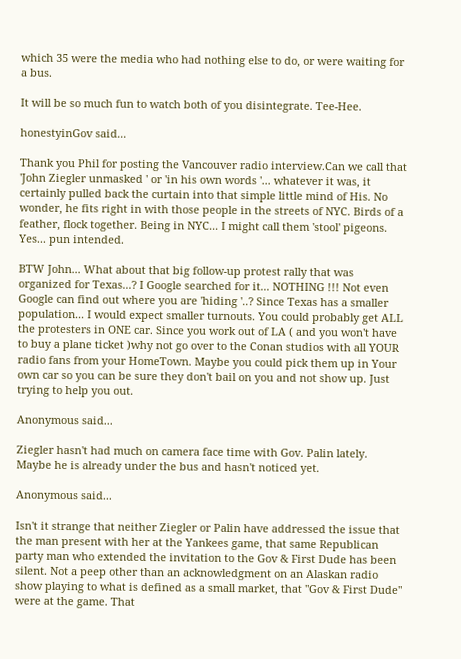which 35 were the media who had nothing else to do, or were waiting for a bus.

It will be so much fun to watch both of you disintegrate. Tee-Hee.

honestyinGov said...

Thank you Phil for posting the Vancouver radio interview.Can we call that 'John Ziegler unmasked ' or 'in his own words '... whatever it was, it certainly pulled back the curtain into that simple little mind of His. No wonder, he fits right in with those people in the streets of NYC. Birds of a feather, flock together. Being in NYC... I might call them 'stool' pigeons. Yes... pun intended.

BTW John... What about that big follow-up protest rally that was organized for Texas...? I Google searched for it... NOTHING !!! Not even Google can find out where you are 'hiding '..? Since Texas has a smaller population... I would expect smaller turnouts. You could probably get ALL the protesters in ONE car. Since you work out of LA ( and you won't have to buy a plane ticket )why not go over to the Conan studios with all YOUR radio fans from your HomeTown. Maybe you could pick them up in Your own car so you can be sure they don't bail on you and not show up. Just trying to help you out.

Anonymous said...

Ziegler hasn't had much on camera face time with Gov. Palin lately. Maybe he is already under the bus and hasn't noticed yet.

Anonymous said...

Isn't it strange that neither Ziegler or Palin have addressed the issue that the man present with her at the Yankees game, that same Republican party man who extended the invitation to the Gov & First Dude has been silent. Not a peep other than an acknowledgment on an Alaskan radio show playing to what is defined as a small market, that "Gov & First Dude" were at the game. That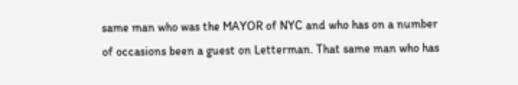same man who was the MAYOR of NYC and who has on a number of occasions been a guest on Letterman. That same man who has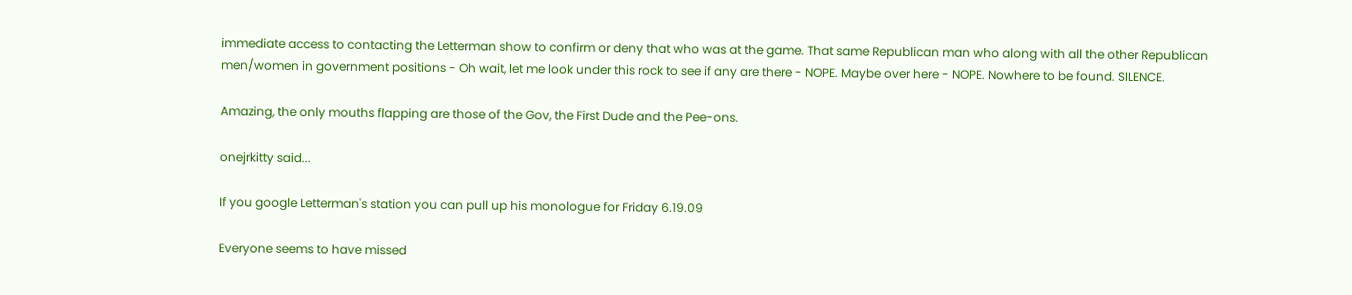immediate access to contacting the Letterman show to confirm or deny that who was at the game. That same Republican man who along with all the other Republican men/women in government positions - Oh wait, let me look under this rock to see if any are there - NOPE. Maybe over here - NOPE. Nowhere to be found. SILENCE.

Amazing, the only mouths flapping are those of the Gov, the First Dude and the Pee-ons.

onejrkitty said...

If you google Letterman's station you can pull up his monologue for Friday 6.19.09

Everyone seems to have missed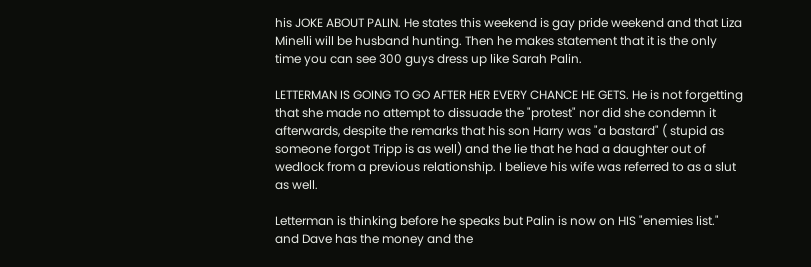his JOKE ABOUT PALIN. He states this weekend is gay pride weekend and that Liza Minelli will be husband hunting. Then he makes statement that it is the only time you can see 300 guys dress up like Sarah Palin.

LETTERMAN IS GOING TO GO AFTER HER EVERY CHANCE HE GETS. He is not forgetting that she made no attempt to dissuade the "protest" nor did she condemn it afterwards, despite the remarks that his son Harry was "a bastard" ( stupid as someone forgot Tripp is as well) and the lie that he had a daughter out of wedlock from a previous relationship. I believe his wife was referred to as a slut as well.

Letterman is thinking before he speaks but Palin is now on HIS "enemies list." and Dave has the money and the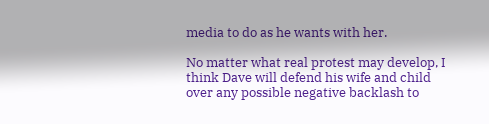media to do as he wants with her.

No matter what real protest may develop, I think Dave will defend his wife and child over any possible negative backlash to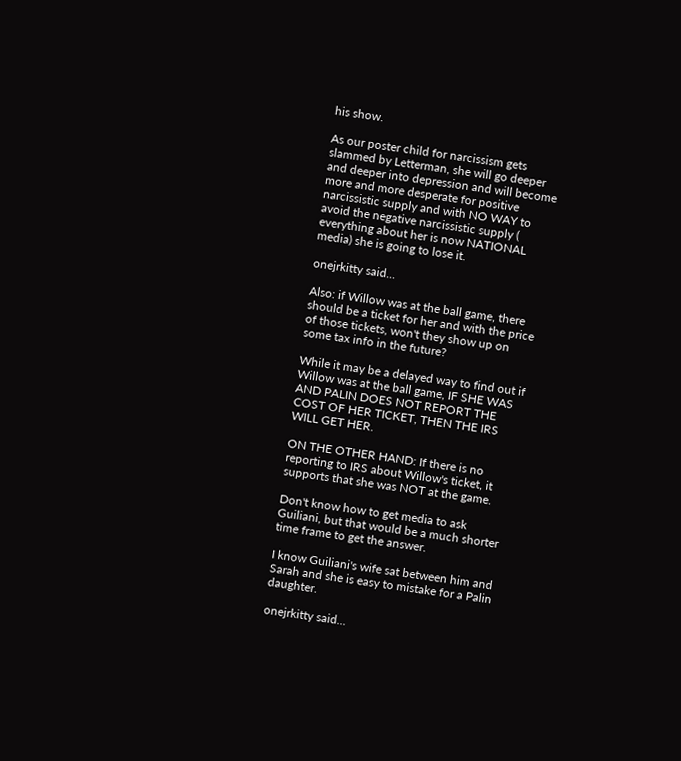his show.

As our poster child for narcissism gets slammed by Letterman, she will go deeper and deeper into depression and will become more and more desperate for positive narcissistic supply and with NO WAY to avoid the negative narcissistic supply ( everything about her is now NATIONAL media) she is going to lose it.

onejrkitty said...

Also: if Willow was at the ball game, there should be a ticket for her and with the price of those tickets, won't they show up on some tax info in the future?

While it may be a delayed way to find out if Willow was at the ball game, IF SHE WAS AND PALIN DOES NOT REPORT THE COST OF HER TICKET, THEN THE IRS WILL GET HER.

ON THE OTHER HAND: If there is no reporting to IRS about Willow's ticket, it supports that she was NOT at the game.

Don't know how to get media to ask Guiliani, but that would be a much shorter time frame to get the answer.

I know Guiliani's wife sat between him and Sarah and she is easy to mistake for a Palin daughter.

onejrkitty said...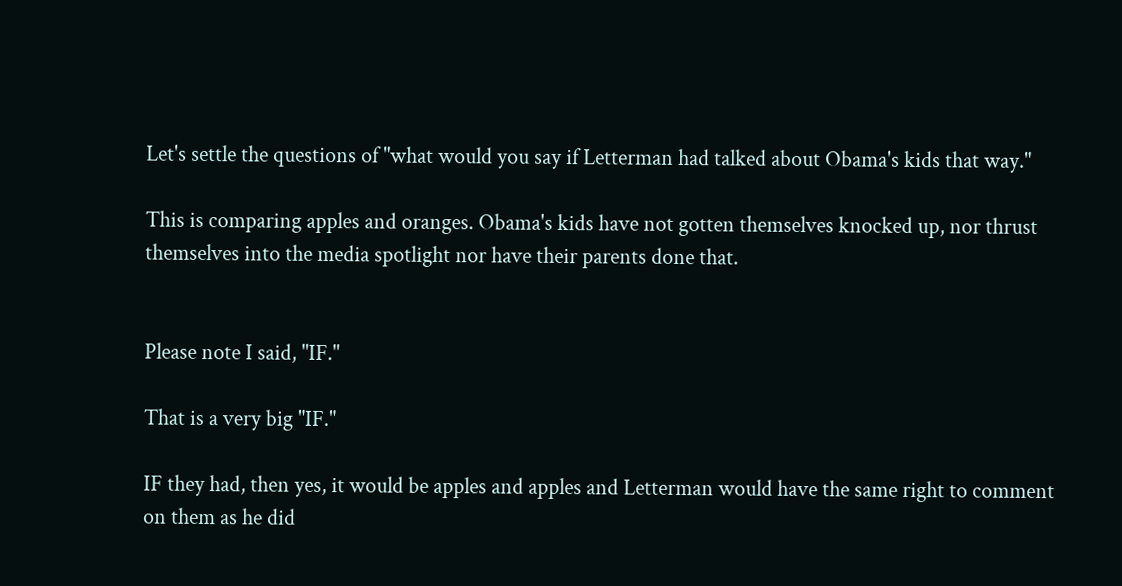Let's settle the questions of "what would you say if Letterman had talked about Obama's kids that way."

This is comparing apples and oranges. Obama's kids have not gotten themselves knocked up, nor thrust themselves into the media spotlight nor have their parents done that.


Please note I said, "IF."

That is a very big "IF."

IF they had, then yes, it would be apples and apples and Letterman would have the same right to comment on them as he did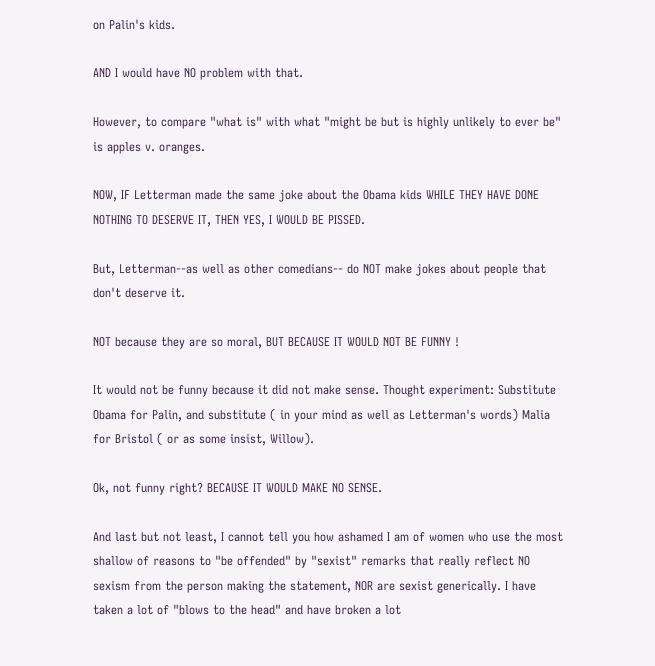on Palin's kids.

AND I would have NO problem with that.

However, to compare "what is" with what "might be but is highly unlikely to ever be" is apples v. oranges.

NOW, IF Letterman made the same joke about the Obama kids WHILE THEY HAVE DONE NOTHING TO DESERVE IT, THEN YES, I WOULD BE PISSED.

But, Letterman--as well as other comedians-- do NOT make jokes about people that don't deserve it.

NOT because they are so moral, BUT BECAUSE IT WOULD NOT BE FUNNY !

It would not be funny because it did not make sense. Thought experiment: Substitute Obama for Palin, and substitute ( in your mind as well as Letterman's words) Malia for Bristol ( or as some insist, Willow).

Ok, not funny right? BECAUSE IT WOULD MAKE NO SENSE.

And last but not least, I cannot tell you how ashamed I am of women who use the most shallow of reasons to "be offended" by "sexist" remarks that really reflect NO sexism from the person making the statement, NOR are sexist generically. I have taken a lot of "blows to the head" and have broken a lot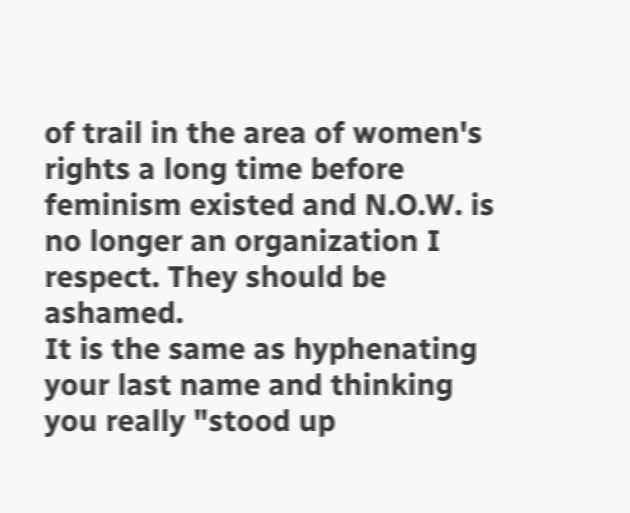of trail in the area of women's rights a long time before feminism existed and N.O.W. is no longer an organization I respect. They should be ashamed.
It is the same as hyphenating your last name and thinking you really "stood up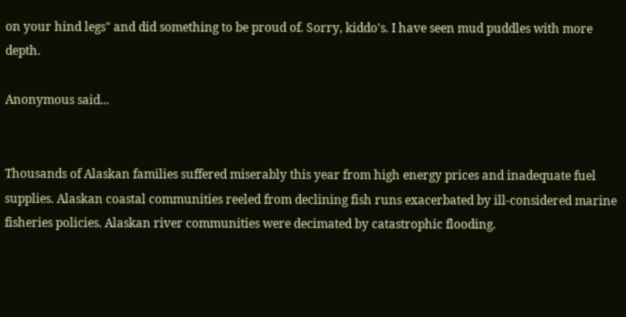on your hind legs" and did something to be proud of. Sorry, kiddo's. I have seen mud puddles with more depth.

Anonymous said...


Thousands of Alaskan families suffered miserably this year from high energy prices and inadequate fuel supplies. Alaskan coastal communities reeled from declining fish runs exacerbated by ill-considered marine fisheries policies. Alaskan river communities were decimated by catastrophic flooding.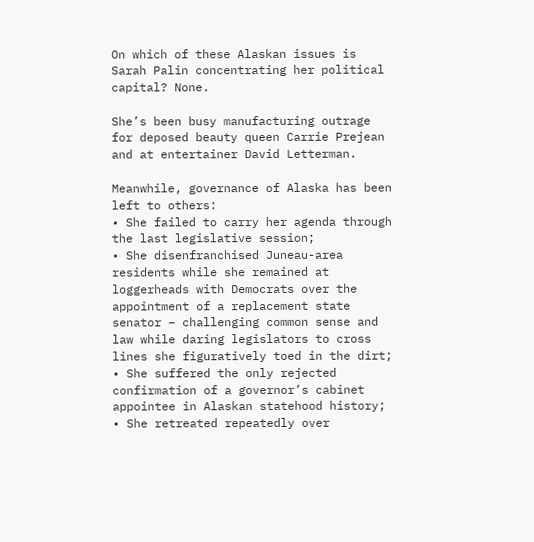On which of these Alaskan issues is Sarah Palin concentrating her political capital? None.

She’s been busy manufacturing outrage for deposed beauty queen Carrie Prejean and at entertainer David Letterman.

Meanwhile, governance of Alaska has been left to others:
• She failed to carry her agenda through the last legislative session;
• She disenfranchised Juneau-area residents while she remained at loggerheads with Democrats over the appointment of a replacement state senator – challenging common sense and law while daring legislators to cross lines she figuratively toed in the dirt;
• She suffered the only rejected confirmation of a governor’s cabinet appointee in Alaskan statehood history;
• She retreated repeatedly over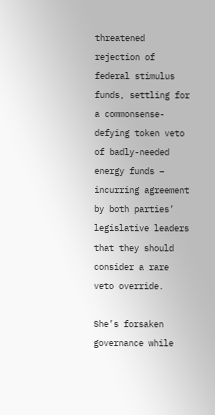threatened rejection of federal stimulus funds, settling for a commonsense-defying token veto of badly-needed energy funds – incurring agreement by both parties’ legislative leaders that they should consider a rare veto override.

She’s forsaken governance while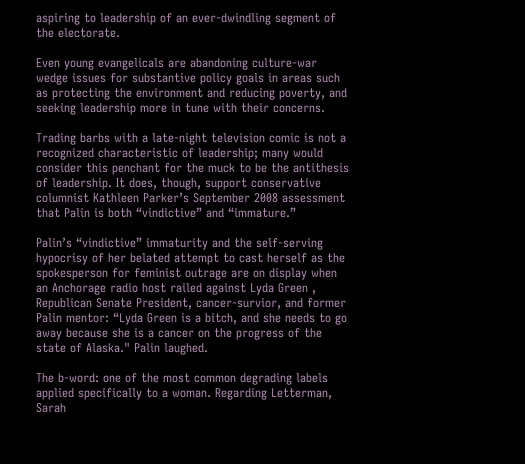aspiring to leadership of an ever-dwindling segment of the electorate.

Even young evangelicals are abandoning culture-war wedge issues for substantive policy goals in areas such as protecting the environment and reducing poverty, and seeking leadership more in tune with their concerns.

Trading barbs with a late-night television comic is not a recognized characteristic of leadership; many would consider this penchant for the muck to be the antithesis of leadership. It does, though, support conservative columnist Kathleen Parker’s September 2008 assessment that Palin is both “vindictive” and “immature.”

Palin’s “vindictive” immaturity and the self-serving hypocrisy of her belated attempt to cast herself as the spokesperson for feminist outrage are on display when an Anchorage radio host railed against Lyda Green , Republican Senate President, cancer-survior, and former Palin mentor: “Lyda Green is a bitch, and she needs to go away because she is a cancer on the progress of the state of Alaska." Palin laughed.

The b-word: one of the most common degrading labels applied specifically to a woman. Regarding Letterman, Sarah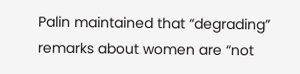Palin maintained that “degrading” remarks about women are “not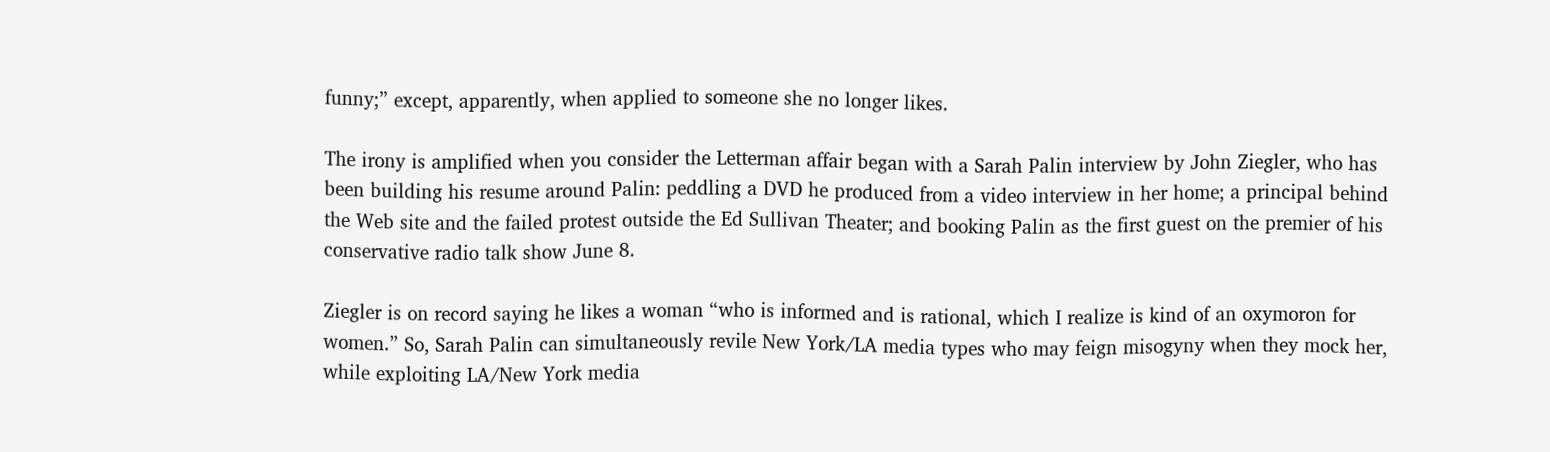funny;” except, apparently, when applied to someone she no longer likes.

The irony is amplified when you consider the Letterman affair began with a Sarah Palin interview by John Ziegler, who has been building his resume around Palin: peddling a DVD he produced from a video interview in her home; a principal behind the Web site and the failed protest outside the Ed Sullivan Theater; and booking Palin as the first guest on the premier of his conservative radio talk show June 8.

Ziegler is on record saying he likes a woman “who is informed and is rational, which I realize is kind of an oxymoron for women.” So, Sarah Palin can simultaneously revile New York/LA media types who may feign misogyny when they mock her, while exploiting LA/New York media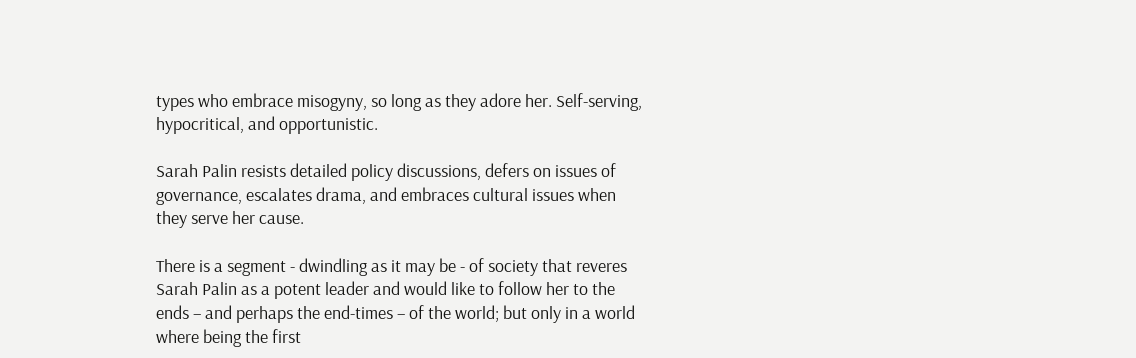types who embrace misogyny, so long as they adore her. Self-serving, hypocritical, and opportunistic.

Sarah Palin resists detailed policy discussions, defers on issues of governance, escalates drama, and embraces cultural issues when they serve her cause.

There is a segment - dwindling as it may be - of society that reveres Sarah Palin as a potent leader and would like to follow her to the ends – and perhaps the end-times – of the world; but only in a world where being the first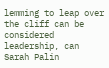lemming to leap over the cliff can be considered leadership, can Sarah Palin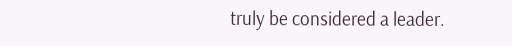truly be considered a leader.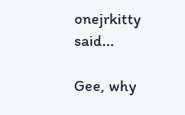onejrkitty said...

Gee, why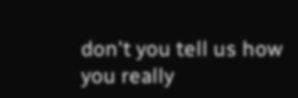don't you tell us how you really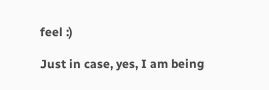feel :)

Just in case, yes, I am being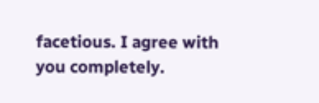facetious. I agree with you completely.